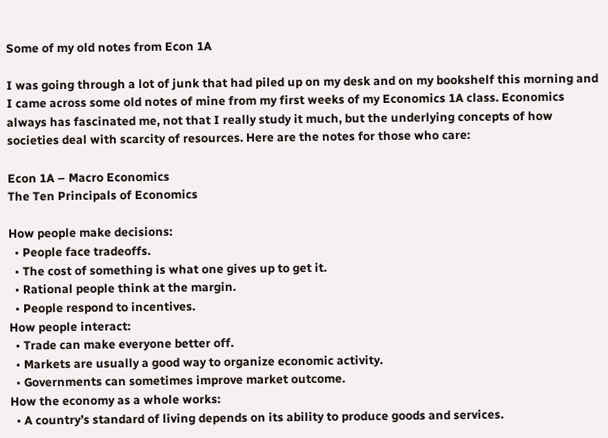Some of my old notes from Econ 1A

I was going through a lot of junk that had piled up on my desk and on my bookshelf this morning and I came across some old notes of mine from my first weeks of my Economics 1A class. Economics always has fascinated me, not that I really study it much, but the underlying concepts of how societies deal with scarcity of resources. Here are the notes for those who care:

Econ 1A – Macro Economics
The Ten Principals of Economics

How people make decisions:
  • People face tradeoffs.
  • The cost of something is what one gives up to get it.
  • Rational people think at the margin.
  • People respond to incentives.
How people interact:
  • Trade can make everyone better off.
  • Markets are usually a good way to organize economic activity.
  • Governments can sometimes improve market outcome.
How the economy as a whole works:
  • A country’s standard of living depends on its ability to produce goods and services.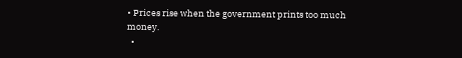• Prices rise when the government prints too much money.
  •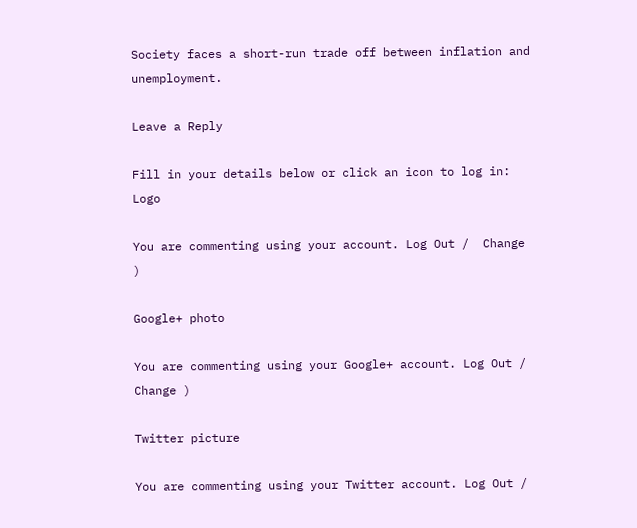Society faces a short-run trade off between inflation and unemployment.

Leave a Reply

Fill in your details below or click an icon to log in: Logo

You are commenting using your account. Log Out /  Change )

Google+ photo

You are commenting using your Google+ account. Log Out /  Change )

Twitter picture

You are commenting using your Twitter account. Log Out /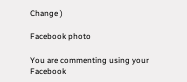Change )

Facebook photo

You are commenting using your Facebook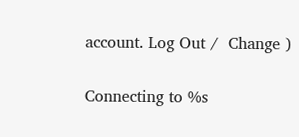account. Log Out /  Change )


Connecting to %s